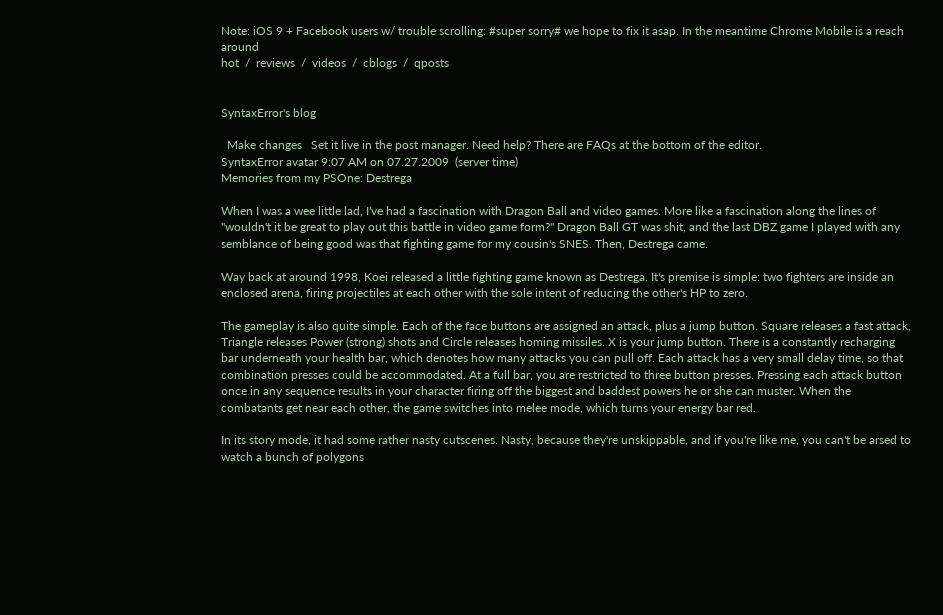Note: iOS 9 + Facebook users w/ trouble scrolling: #super sorry# we hope to fix it asap. In the meantime Chrome Mobile is a reach around
hot  /  reviews  /  videos  /  cblogs  /  qposts


SyntaxError's blog

  Make changes   Set it live in the post manager. Need help? There are FAQs at the bottom of the editor.
SyntaxError avatar 9:07 AM on 07.27.2009  (server time)
Memories from my PSOne: Destrega

When I was a wee little lad, I've had a fascination with Dragon Ball and video games. More like a fascination along the lines of "wouldn't it be great to play out this battle in video game form?" Dragon Ball GT was shit, and the last DBZ game I played with any semblance of being good was that fighting game for my cousin's SNES. Then, Destrega came.

Way back at around 1998, Koei released a little fighting game known as Destrega. It's premise is simple: two fighters are inside an enclosed arena, firing projectiles at each other with the sole intent of reducing the other's HP to zero.

The gameplay is also quite simple. Each of the face buttons are assigned an attack, plus a jump button. Square releases a fast attack, Triangle releases Power (strong) shots and Circle releases homing missiles. X is your jump button. There is a constantly recharging bar underneath your health bar, which denotes how many attacks you can pull off. Each attack has a very small delay time, so that combination presses could be accommodated. At a full bar, you are restricted to three button presses. Pressing each attack button once in any sequence results in your character firing off the biggest and baddest powers he or she can muster. When the combatants get near each other, the game switches into melee mode, which turns your energy bar red.

In its story mode, it had some rather nasty cutscenes. Nasty, because they're unskippable, and if you're like me, you can't be arsed to watch a bunch of polygons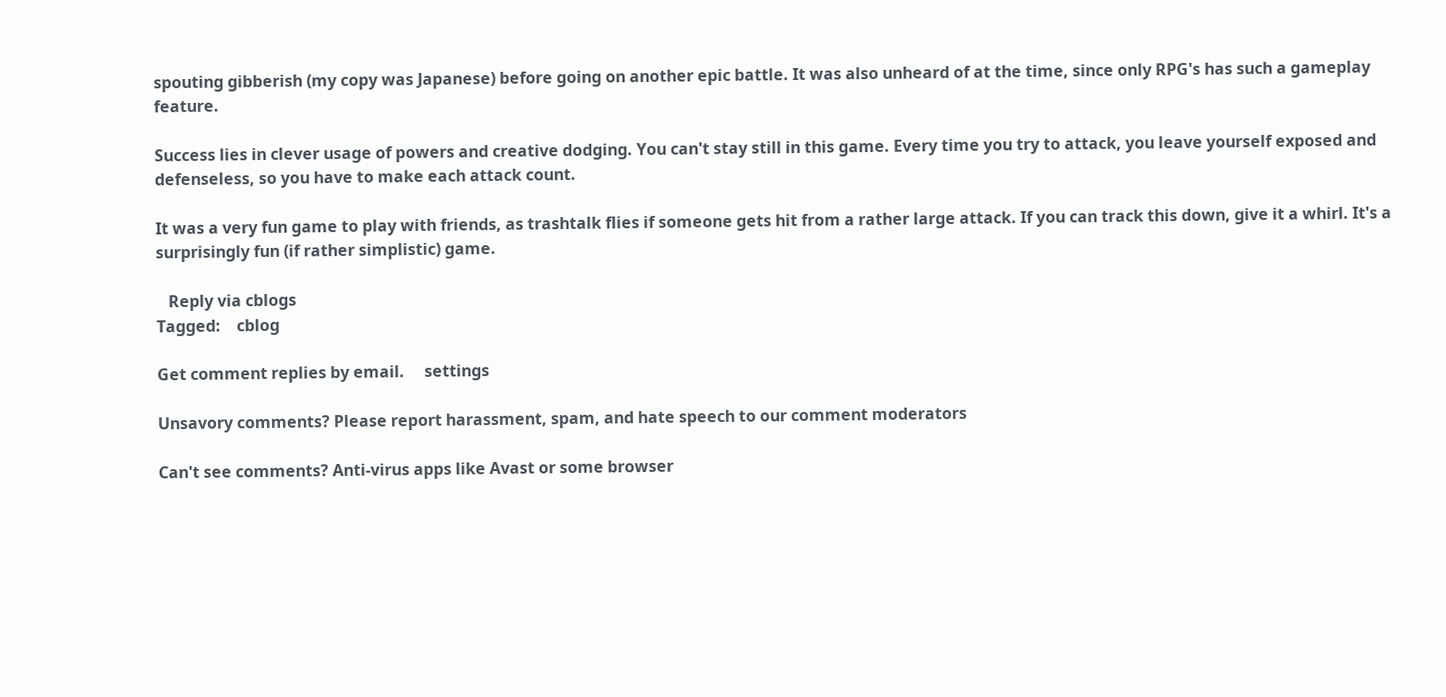spouting gibberish (my copy was Japanese) before going on another epic battle. It was also unheard of at the time, since only RPG's has such a gameplay feature.

Success lies in clever usage of powers and creative dodging. You can't stay still in this game. Every time you try to attack, you leave yourself exposed and defenseless, so you have to make each attack count.

It was a very fun game to play with friends, as trashtalk flies if someone gets hit from a rather large attack. If you can track this down, give it a whirl. It's a surprisingly fun (if rather simplistic) game.

   Reply via cblogs
Tagged:    cblog

Get comment replies by email.     settings

Unsavory comments? Please report harassment, spam, and hate speech to our comment moderators

Can't see comments? Anti-virus apps like Avast or some browser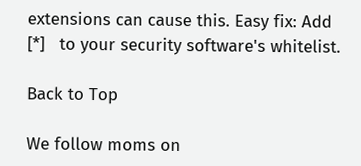extensions can cause this. Easy fix: Add   [*]   to your security software's whitelist.

Back to Top

We follow moms on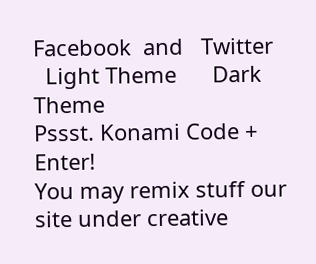Facebook  and   Twitter
  Light Theme      Dark Theme
Pssst. Konami Code + Enter!
You may remix stuff our site under creative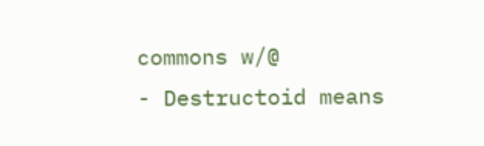commons w/@
- Destructoid means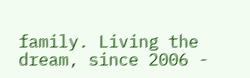family. Living the dream, since 2006 -